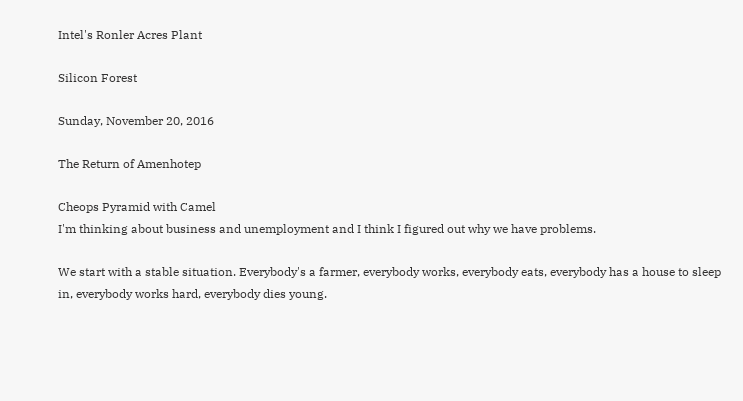Intel's Ronler Acres Plant

Silicon Forest

Sunday, November 20, 2016

The Return of Amenhotep

Cheops Pyramid with Camel
I'm thinking about business and unemployment and I think I figured out why we have problems.

We start with a stable situation. Everybody's a farmer, everybody works, everybody eats, everybody has a house to sleep in, everybody works hard, everybody dies young.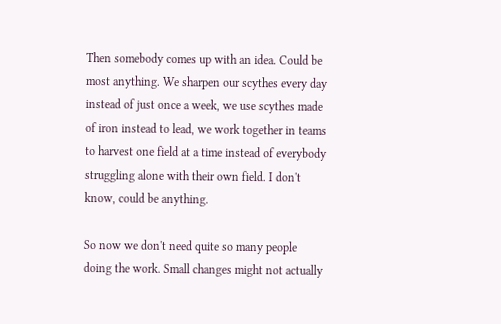Then somebody comes up with an idea. Could be most anything. We sharpen our scythes every day instead of just once a week, we use scythes made of iron instead to lead, we work together in teams to harvest one field at a time instead of everybody struggling alone with their own field. I don't know, could be anything.

So now we don't need quite so many people doing the work. Small changes might not actually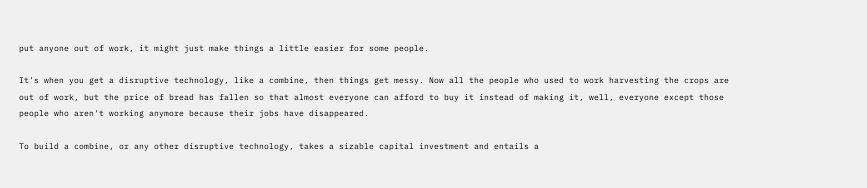put anyone out of work, it might just make things a little easier for some people.

It's when you get a disruptive technology, like a combine, then things get messy. Now all the people who used to work harvesting the crops are out of work, but the price of bread has fallen so that almost everyone can afford to buy it instead of making it, well, everyone except those people who aren't working anymore because their jobs have disappeared.

To build a combine, or any other disruptive technology, takes a sizable capital investment and entails a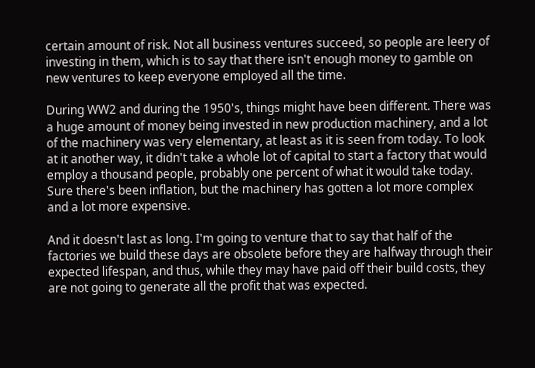certain amount of risk. Not all business ventures succeed, so people are leery of investing in them, which is to say that there isn't enough money to gamble on new ventures to keep everyone employed all the time.

During WW2 and during the 1950's, things might have been different. There was a huge amount of money being invested in new production machinery, and a lot of the machinery was very elementary, at least as it is seen from today. To look at it another way, it didn't take a whole lot of capital to start a factory that would employ a thousand people, probably one percent of what it would take today. Sure there's been inflation, but the machinery has gotten a lot more complex and a lot more expensive.

And it doesn't last as long. I'm going to venture that to say that half of the factories we build these days are obsolete before they are halfway through their expected lifespan, and thus, while they may have paid off their build costs, they are not going to generate all the profit that was expected.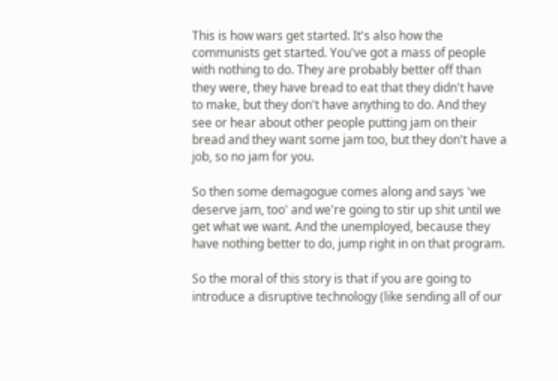This is how wars get started. It's also how the communists get started. You've got a mass of people with nothing to do. They are probably better off than they were, they have bread to eat that they didn't have to make, but they don't have anything to do. And they see or hear about other people putting jam on their bread and they want some jam too, but they don't have a job, so no jam for you.

So then some demagogue comes along and says 'we deserve jam, too' and we're going to stir up shit until we get what we want. And the unemployed, because they have nothing better to do, jump right in on that program.

So the moral of this story is that if you are going to introduce a disruptive technology (like sending all of our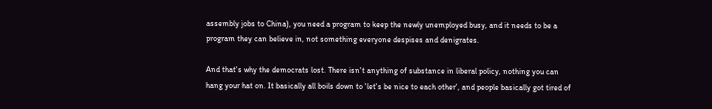assembly jobs to China), you need a program to keep the newly unemployed busy, and it needs to be a program they can believe in, not something everyone despises and denigrates.

And that's why the democrats lost. There isn't anything of substance in liberal policy, nothing you can hang your hat on. It basically all boils down to 'let's be nice to each other', and people basically got tired of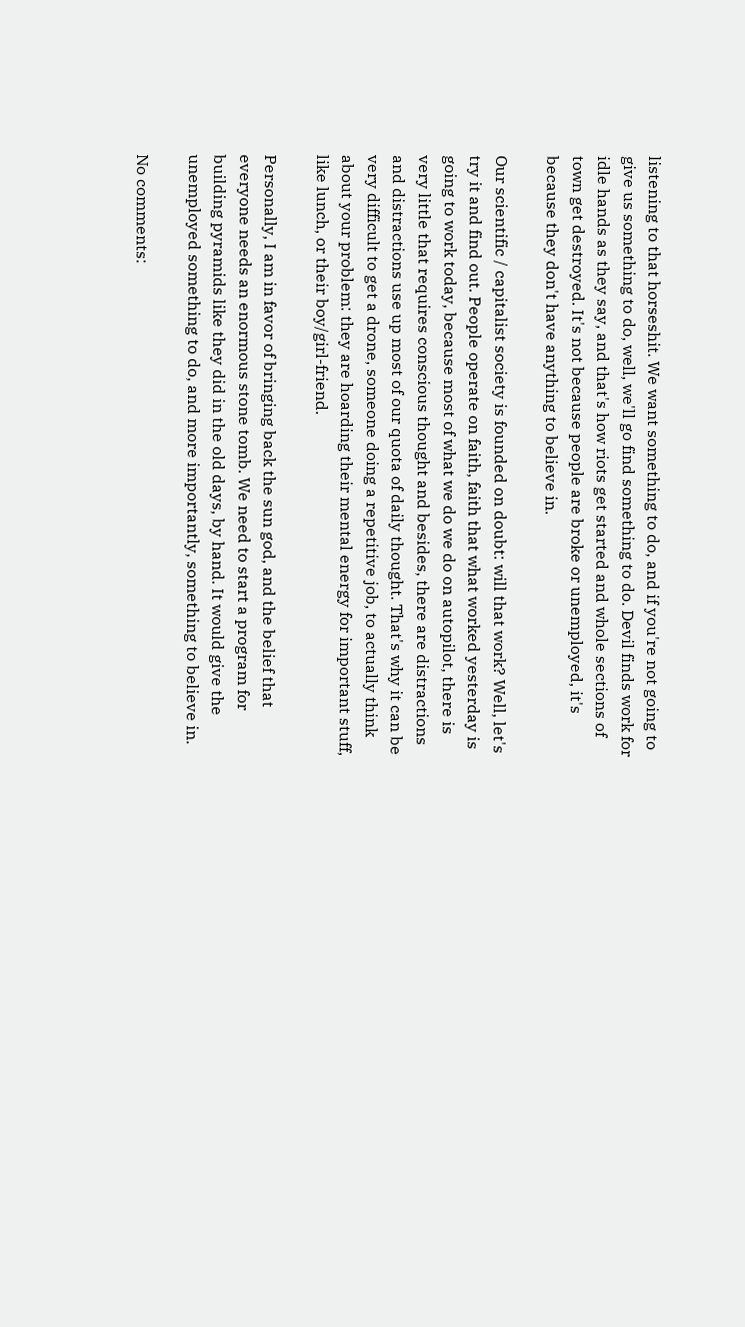listening to that horseshit. We want something to do, and if you're not going to give us something to do, well, we'll go find something to do. Devil finds work for idle hands as they say, and that's how riots get started and whole sections of town get destroyed. It's not because people are broke or unemployed, it's because they don't have anything to believe in.

Our scientific / capitalist society is founded on doubt: will that work? Well, let's try it and find out. People operate on faith, faith that what worked yesterday is going to work today, because most of what we do we do on autopilot, there is very little that requires conscious thought and besides, there are distractions and distractions use up most of our quota of daily thought. That's why it can be very difficult to get a drone, someone doing a repetitive job, to actually think about your problem: they are hoarding their mental energy for important stuff, like lunch, or their boy/girl-friend.

Personally, I am in favor of bringing back the sun god, and the belief that everyone needs an enormous stone tomb. We need to start a program for building pyramids like they did in the old days, by hand. It would give the unemployed something to do, and more importantly, something to believe in.

No comments: